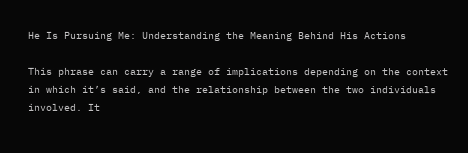He Is Pursuing Me: Understanding the Meaning Behind His Actions

This phrase can carry a range of implications depending on the context in which it’s said, and the relationship between the two individuals involved. It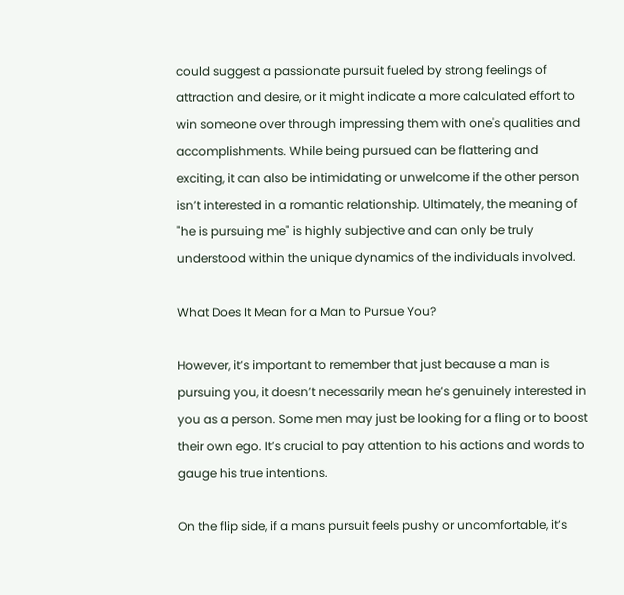could suggest a passionate pursuit fueled by strong feelings of attraction and desire, or it might indicate a more calculated effort to win someone over through impressing them with one's qualities and accomplishments. While being pursued can be flattering and exciting, it can also be intimidating or unwelcome if the other person isn’t interested in a romantic relationship. Ultimately, the meaning of "he is pursuing me" is highly subjective and can only be truly understood within the unique dynamics of the individuals involved.

What Does It Mean for a Man to Pursue You?

However, it’s important to remember that just because a man is pursuing you, it doesn’t necessarily mean he’s genuinely interested in you as a person. Some men may just be looking for a fling or to boost their own ego. It’s crucial to pay attention to his actions and words to gauge his true intentions.

On the flip side, if a mans pursuit feels pushy or uncomfortable, it’s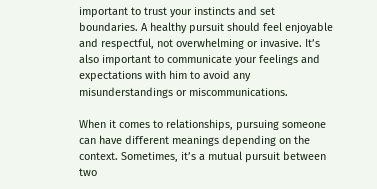important to trust your instincts and set boundaries. A healthy pursuit should feel enjoyable and respectful, not overwhelming or invasive. It’s also important to communicate your feelings and expectations with him to avoid any misunderstandings or miscommunications.

When it comes to relationships, pursuing someone can have different meanings depending on the context. Sometimes, it’s a mutual pursuit between two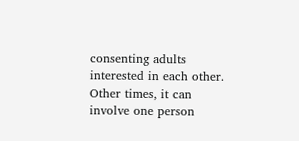consenting adults interested in each other. Other times, it can involve one person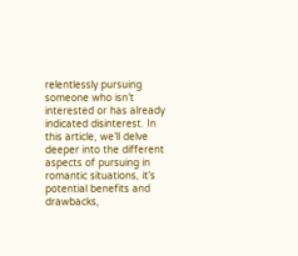relentlessly pursuing someone who isn’t interested or has already indicated disinterest. In this article, we’ll delve deeper into the different aspects of pursuing in romantic situations, it’s potential benefits and drawbacks,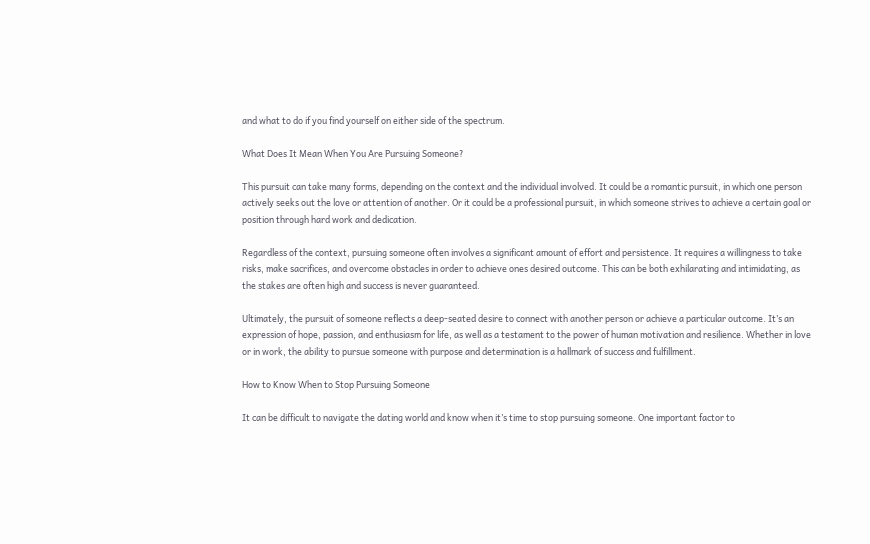and what to do if you find yourself on either side of the spectrum.

What Does It Mean When You Are Pursuing Someone?

This pursuit can take many forms, depending on the context and the individual involved. It could be a romantic pursuit, in which one person actively seeks out the love or attention of another. Or it could be a professional pursuit, in which someone strives to achieve a certain goal or position through hard work and dedication.

Regardless of the context, pursuing someone often involves a significant amount of effort and persistence. It requires a willingness to take risks, make sacrifices, and overcome obstacles in order to achieve ones desired outcome. This can be both exhilarating and intimidating, as the stakes are often high and success is never guaranteed.

Ultimately, the pursuit of someone reflects a deep-seated desire to connect with another person or achieve a particular outcome. It’s an expression of hope, passion, and enthusiasm for life, as well as a testament to the power of human motivation and resilience. Whether in love or in work, the ability to pursue someone with purpose and determination is a hallmark of success and fulfillment.

How to Know When to Stop Pursuing Someone

It can be difficult to navigate the dating world and know when it’s time to stop pursuing someone. One important factor to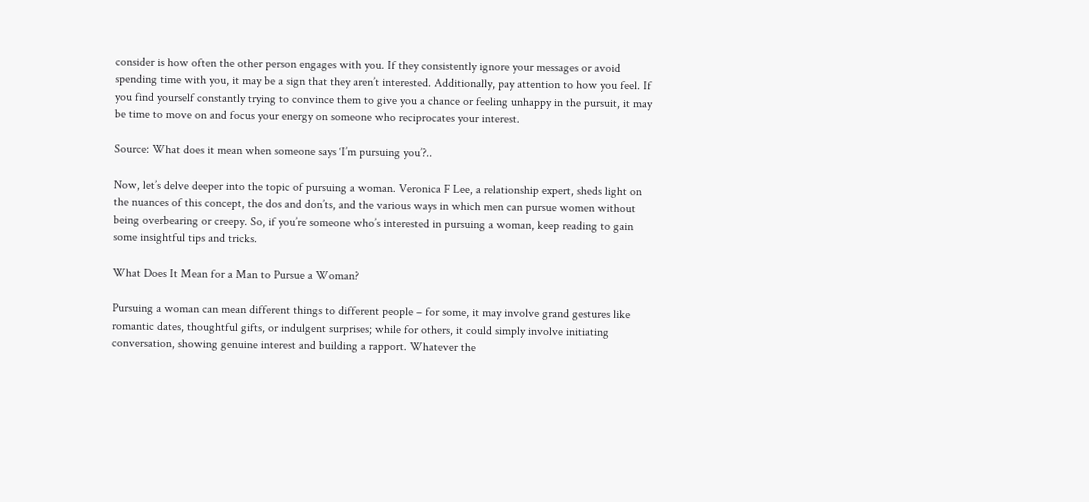consider is how often the other person engages with you. If they consistently ignore your messages or avoid spending time with you, it may be a sign that they aren’t interested. Additionally, pay attention to how you feel. If you find yourself constantly trying to convince them to give you a chance or feeling unhappy in the pursuit, it may be time to move on and focus your energy on someone who reciprocates your interest.

Source: What does it mean when someone says ‘I’m pursuing you’?..

Now, let’s delve deeper into the topic of pursuing a woman. Veronica F Lee, a relationship expert, sheds light on the nuances of this concept, the dos and don’ts, and the various ways in which men can pursue women without being overbearing or creepy. So, if you’re someone who’s interested in pursuing a woman, keep reading to gain some insightful tips and tricks.

What Does It Mean for a Man to Pursue a Woman?

Pursuing a woman can mean different things to different people – for some, it may involve grand gestures like romantic dates, thoughtful gifts, or indulgent surprises; while for others, it could simply involve initiating conversation, showing genuine interest and building a rapport. Whatever the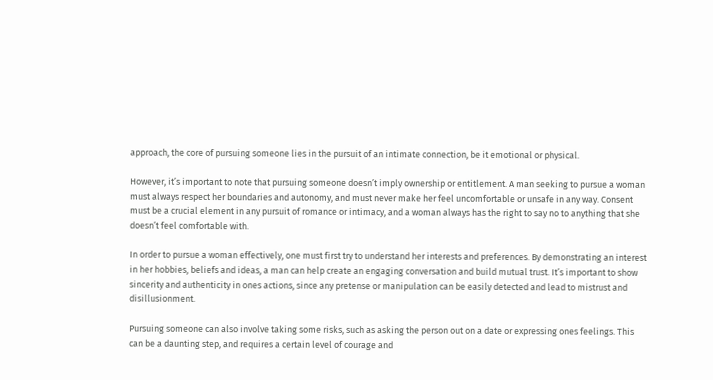approach, the core of pursuing someone lies in the pursuit of an intimate connection, be it emotional or physical.

However, it’s important to note that pursuing someone doesn’t imply ownership or entitlement. A man seeking to pursue a woman must always respect her boundaries and autonomy, and must never make her feel uncomfortable or unsafe in any way. Consent must be a crucial element in any pursuit of romance or intimacy, and a woman always has the right to say no to anything that she doesn’t feel comfortable with.

In order to pursue a woman effectively, one must first try to understand her interests and preferences. By demonstrating an interest in her hobbies, beliefs and ideas, a man can help create an engaging conversation and build mutual trust. It’s important to show sincerity and authenticity in ones actions, since any pretense or manipulation can be easily detected and lead to mistrust and disillusionment.

Pursuing someone can also involve taking some risks, such as asking the person out on a date or expressing ones feelings. This can be a daunting step, and requires a certain level of courage and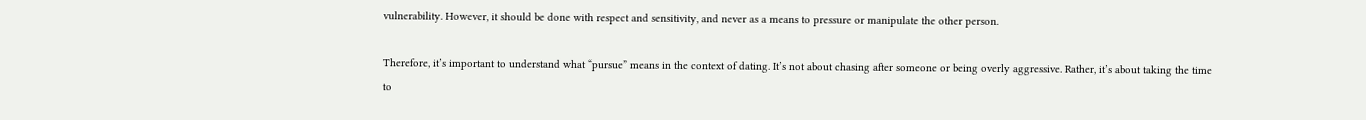vulnerability. However, it should be done with respect and sensitivity, and never as a means to pressure or manipulate the other person.

Therefore, it’s important to understand what “pursue” means in the context of dating. It’s not about chasing after someone or being overly aggressive. Rather, it’s about taking the time to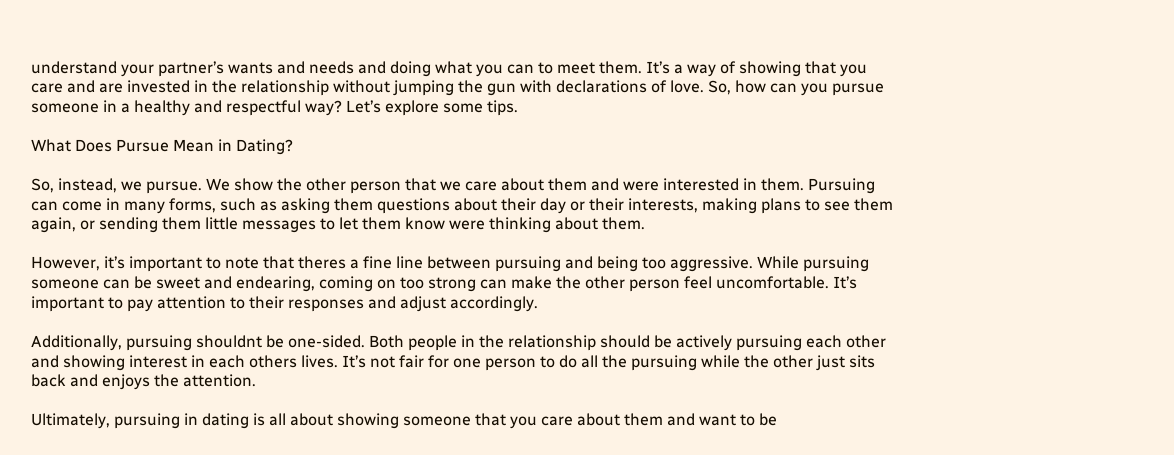understand your partner’s wants and needs and doing what you can to meet them. It’s a way of showing that you care and are invested in the relationship without jumping the gun with declarations of love. So, how can you pursue someone in a healthy and respectful way? Let’s explore some tips.

What Does Pursue Mean in Dating?

So, instead, we pursue. We show the other person that we care about them and were interested in them. Pursuing can come in many forms, such as asking them questions about their day or their interests, making plans to see them again, or sending them little messages to let them know were thinking about them.

However, it’s important to note that theres a fine line between pursuing and being too aggressive. While pursuing someone can be sweet and endearing, coming on too strong can make the other person feel uncomfortable. It’s important to pay attention to their responses and adjust accordingly.

Additionally, pursuing shouldnt be one-sided. Both people in the relationship should be actively pursuing each other and showing interest in each others lives. It’s not fair for one person to do all the pursuing while the other just sits back and enjoys the attention.

Ultimately, pursuing in dating is all about showing someone that you care about them and want to be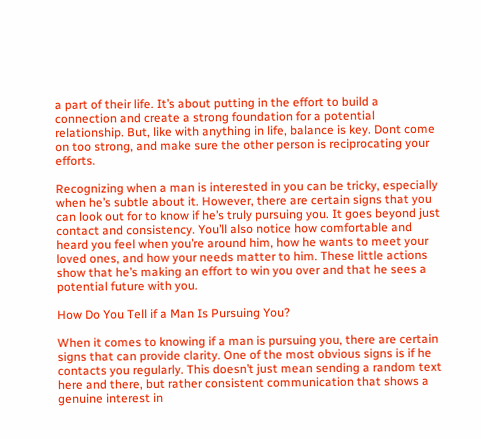a part of their life. It’s about putting in the effort to build a connection and create a strong foundation for a potential relationship. But, like with anything in life, balance is key. Dont come on too strong, and make sure the other person is reciprocating your efforts.

Recognizing when a man is interested in you can be tricky, especially when he’s subtle about it. However, there are certain signs that you can look out for to know if he’s truly pursuing you. It goes beyond just contact and consistency. You’ll also notice how comfortable and heard you feel when you’re around him, how he wants to meet your loved ones, and how your needs matter to him. These little actions show that he’s making an effort to win you over and that he sees a potential future with you.

How Do You Tell if a Man Is Pursuing You?

When it comes to knowing if a man is pursuing you, there are certain signs that can provide clarity. One of the most obvious signs is if he contacts you regularly. This doesn’t just mean sending a random text here and there, but rather consistent communication that shows a genuine interest in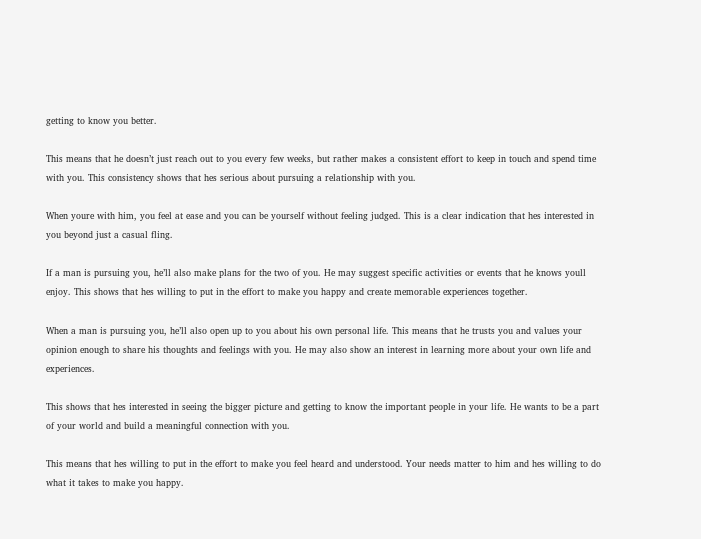getting to know you better.

This means that he doesn’t just reach out to you every few weeks, but rather makes a consistent effort to keep in touch and spend time with you. This consistency shows that hes serious about pursuing a relationship with you.

When youre with him, you feel at ease and you can be yourself without feeling judged. This is a clear indication that hes interested in you beyond just a casual fling.

If a man is pursuing you, he’ll also make plans for the two of you. He may suggest specific activities or events that he knows youll enjoy. This shows that hes willing to put in the effort to make you happy and create memorable experiences together.

When a man is pursuing you, he’ll also open up to you about his own personal life. This means that he trusts you and values your opinion enough to share his thoughts and feelings with you. He may also show an interest in learning more about your own life and experiences.

This shows that hes interested in seeing the bigger picture and getting to know the important people in your life. He wants to be a part of your world and build a meaningful connection with you.

This means that hes willing to put in the effort to make you feel heard and understood. Your needs matter to him and hes willing to do what it takes to make you happy.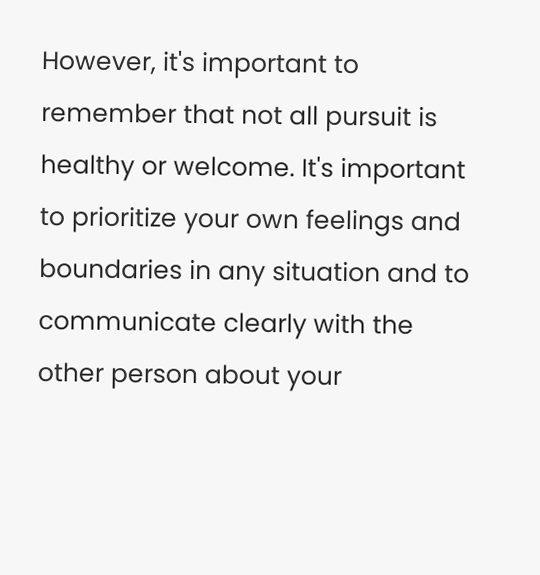However, it's important to remember that not all pursuit is healthy or welcome. It's important to prioritize your own feelings and boundaries in any situation and to communicate clearly with the other person about your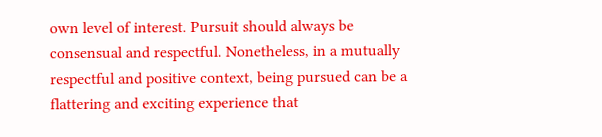own level of interest. Pursuit should always be consensual and respectful. Nonetheless, in a mutually respectful and positive context, being pursued can be a flattering and exciting experience that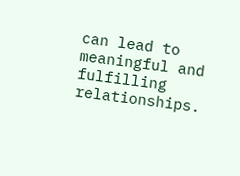can lead to meaningful and fulfilling relationships.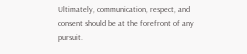Ultimately, communication, respect, and consent should be at the forefront of any pursuit.